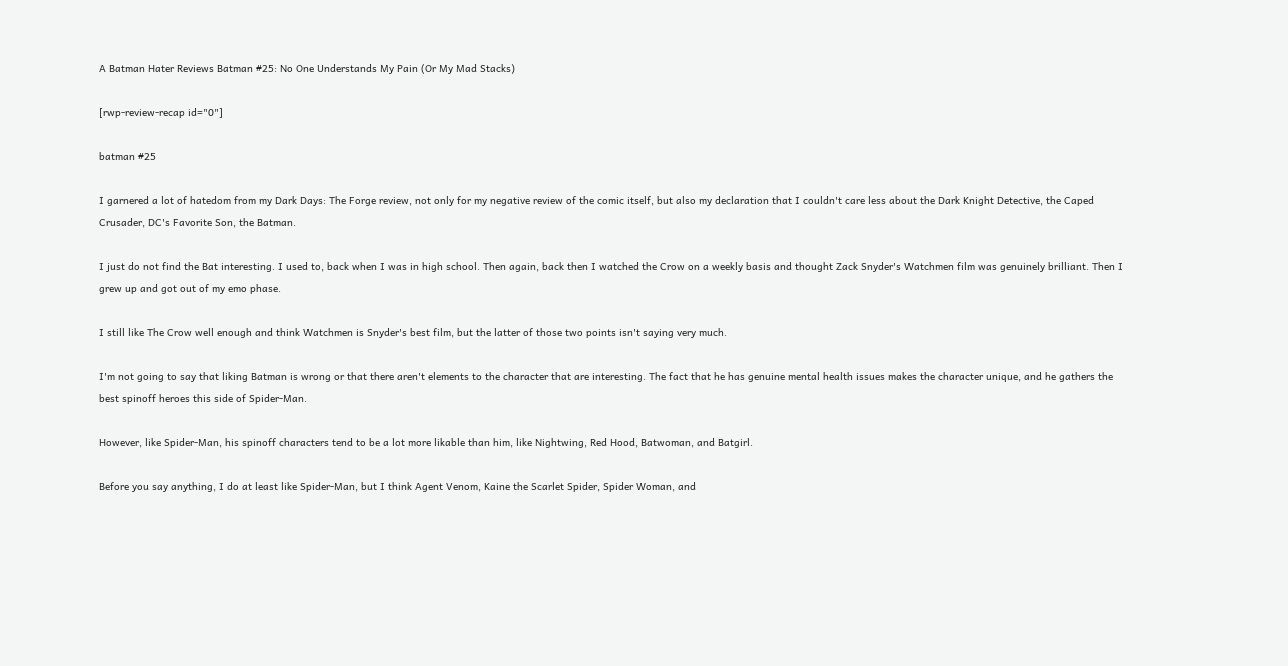A Batman Hater Reviews Batman #25: No One Understands My Pain (Or My Mad Stacks)

[rwp-review-recap id="0"]

batman #25

I garnered a lot of hatedom from my Dark Days: The Forge review, not only for my negative review of the comic itself, but also my declaration that I couldn't care less about the Dark Knight Detective, the Caped Crusader, DC's Favorite Son, the Batman.

I just do not find the Bat interesting. I used to, back when I was in high school. Then again, back then I watched the Crow on a weekly basis and thought Zack Snyder's Watchmen film was genuinely brilliant. Then I grew up and got out of my emo phase.

I still like The Crow well enough and think Watchmen is Snyder's best film, but the latter of those two points isn't saying very much.

I'm not going to say that liking Batman is wrong or that there aren't elements to the character that are interesting. The fact that he has genuine mental health issues makes the character unique, and he gathers the best spinoff heroes this side of Spider-Man.

However, like Spider-Man, his spinoff characters tend to be a lot more likable than him, like Nightwing, Red Hood, Batwoman, and Batgirl.

Before you say anything, I do at least like Spider-Man, but I think Agent Venom, Kaine the Scarlet Spider, Spider Woman, and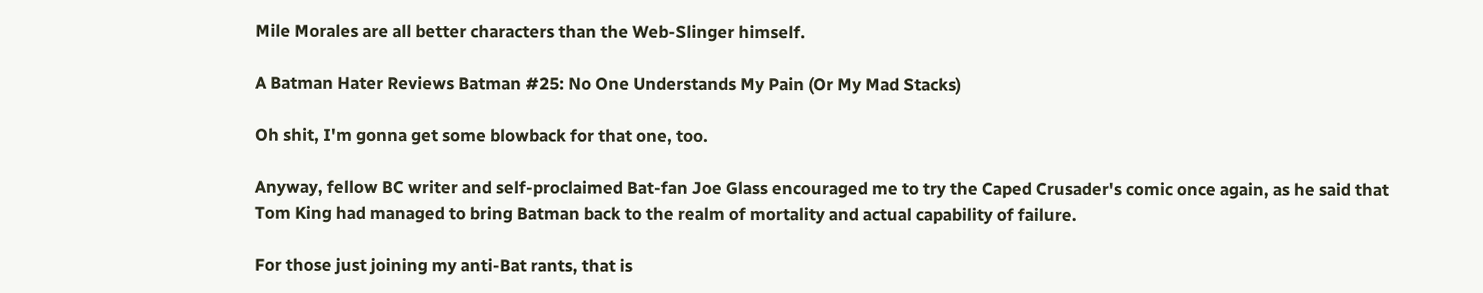Mile Morales are all better characters than the Web-Slinger himself.

A Batman Hater Reviews Batman #25: No One Understands My Pain (Or My Mad Stacks)

Oh shit, I'm gonna get some blowback for that one, too.

Anyway, fellow BC writer and self-proclaimed Bat-fan Joe Glass encouraged me to try the Caped Crusader's comic once again, as he said that Tom King had managed to bring Batman back to the realm of mortality and actual capability of failure.

For those just joining my anti-Bat rants, that is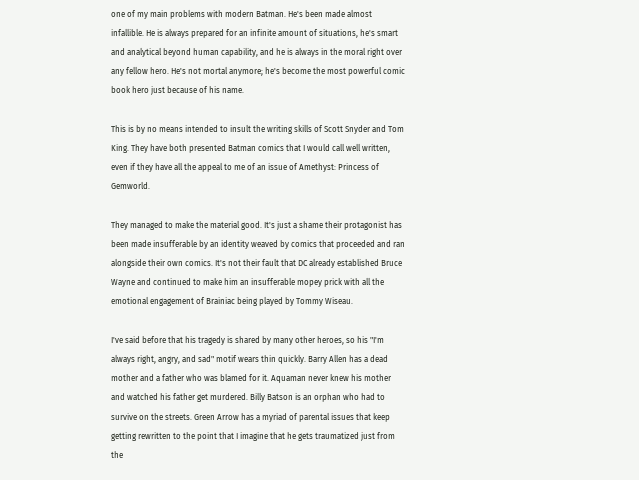one of my main problems with modern Batman. He's been made almost infallible. He is always prepared for an infinite amount of situations, he's smart and analytical beyond human capability, and he is always in the moral right over any fellow hero. He's not mortal anymore; he's become the most powerful comic book hero just because of his name.

This is by no means intended to insult the writing skills of Scott Snyder and Tom King. They have both presented Batman comics that I would call well written, even if they have all the appeal to me of an issue of Amethyst: Princess of Gemworld.

They managed to make the material good. It's just a shame their protagonist has been made insufferable by an identity weaved by comics that proceeded and ran alongside their own comics. It's not their fault that DC already established Bruce Wayne and continued to make him an insufferable mopey prick with all the emotional engagement of Brainiac being played by Tommy Wiseau.

I've said before that his tragedy is shared by many other heroes, so his "I'm always right, angry, and sad" motif wears thin quickly. Barry Allen has a dead mother and a father who was blamed for it. Aquaman never knew his mother and watched his father get murdered. Billy Batson is an orphan who had to survive on the streets. Green Arrow has a myriad of parental issues that keep getting rewritten to the point that I imagine that he gets traumatized just from the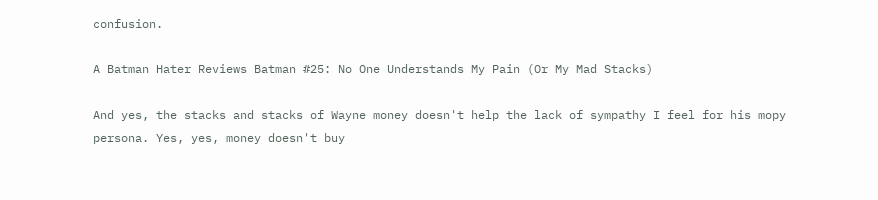confusion.

A Batman Hater Reviews Batman #25: No One Understands My Pain (Or My Mad Stacks)

And yes, the stacks and stacks of Wayne money doesn't help the lack of sympathy I feel for his mopy persona. Yes, yes, money doesn't buy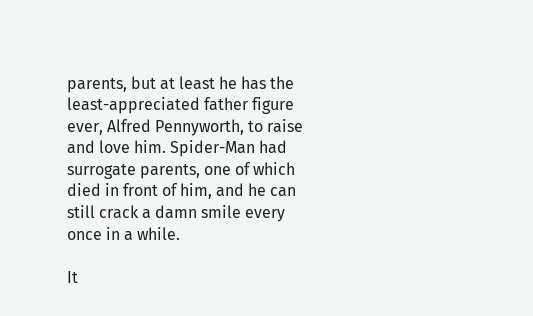parents, but at least he has the least-appreciated father figure ever, Alfred Pennyworth, to raise and love him. Spider-Man had surrogate parents, one of which died in front of him, and he can still crack a damn smile every once in a while.

It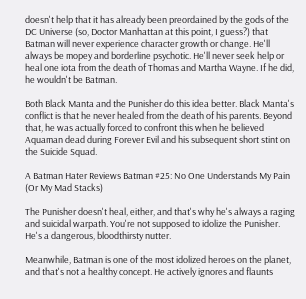doesn't help that it has already been preordained by the gods of the DC Universe (so, Doctor Manhattan at this point, I guess?) that Batman will never experience character growth or change. He'll always be mopey and borderline psychotic. He'll never seek help or heal one iota from the death of Thomas and Martha Wayne. If he did, he wouldn't be Batman.

Both Black Manta and the Punisher do this idea better. Black Manta's conflict is that he never healed from the death of his parents. Beyond that, he was actually forced to confront this when he believed Aquaman dead during Forever Evil and his subsequent short stint on the Suicide Squad.

A Batman Hater Reviews Batman #25: No One Understands My Pain (Or My Mad Stacks)

The Punisher doesn't heal, either, and that's why he's always a raging and suicidal warpath. You're not supposed to idolize the Punisher. He's a dangerous, bloodthirsty nutter.

Meanwhile, Batman is one of the most idolized heroes on the planet, and that's not a healthy concept. He actively ignores and flaunts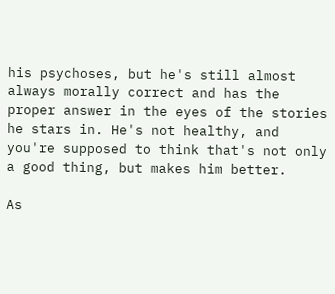his psychoses, but he's still almost always morally correct and has the proper answer in the eyes of the stories he stars in. He's not healthy, and you're supposed to think that's not only a good thing, but makes him better.

As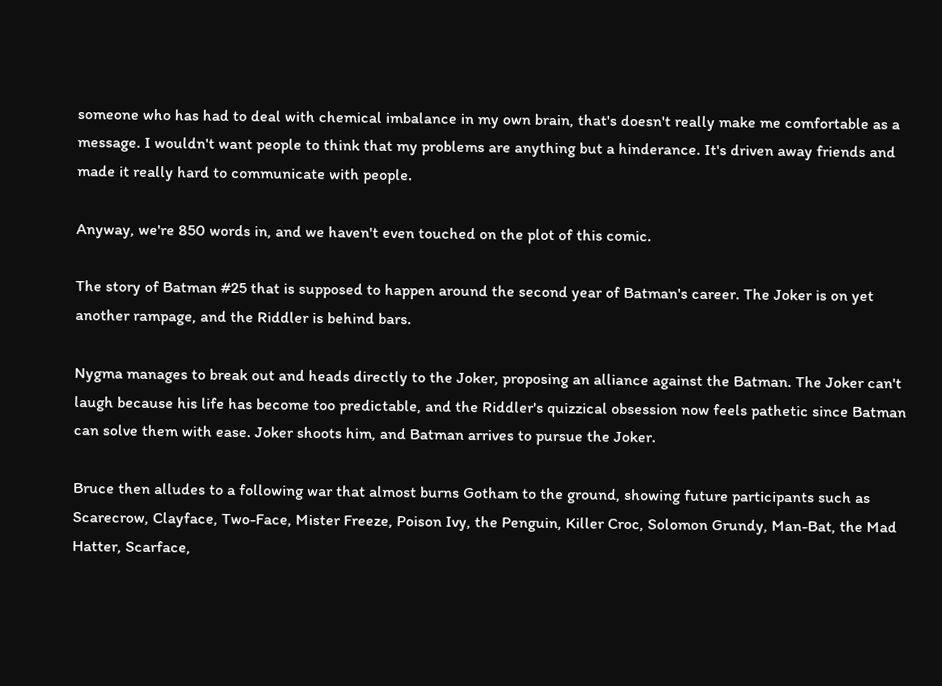someone who has had to deal with chemical imbalance in my own brain, that's doesn't really make me comfortable as a message. I wouldn't want people to think that my problems are anything but a hinderance. It's driven away friends and made it really hard to communicate with people.

Anyway, we're 850 words in, and we haven't even touched on the plot of this comic.

The story of Batman #25 that is supposed to happen around the second year of Batman's career. The Joker is on yet another rampage, and the Riddler is behind bars.

Nygma manages to break out and heads directly to the Joker, proposing an alliance against the Batman. The Joker can't laugh because his life has become too predictable, and the Riddler's quizzical obsession now feels pathetic since Batman can solve them with ease. Joker shoots him, and Batman arrives to pursue the Joker.

Bruce then alludes to a following war that almost burns Gotham to the ground, showing future participants such as Scarecrow, Clayface, Two-Face, Mister Freeze, Poison Ivy, the Penguin, Killer Croc, Solomon Grundy, Man-Bat, the Mad Hatter, Scarface,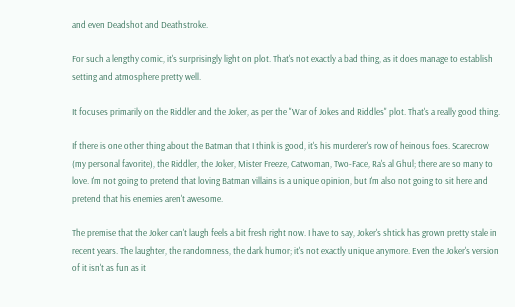and even Deadshot and Deathstroke.

For such a lengthy comic, it's surprisingly light on plot. That's not exactly a bad thing, as it does manage to establish setting and atmosphere pretty well.

It focuses primarily on the Riddler and the Joker, as per the "War of Jokes and Riddles" plot. That's a really good thing.

If there is one other thing about the Batman that I think is good, it's his murderer's row of heinous foes. Scarecrow (my personal favorite), the Riddler, the Joker, Mister Freeze, Catwoman, Two-Face, Ra's al Ghul; there are so many to love. I'm not going to pretend that loving Batman villains is a unique opinion, but I'm also not going to sit here and pretend that his enemies aren't awesome.

The premise that the Joker can't laugh feels a bit fresh right now. I have to say, Joker's shtick has grown pretty stale in recent years. The laughter, the randomness, the dark humor; it's not exactly unique anymore. Even the Joker's version of it isn't as fun as it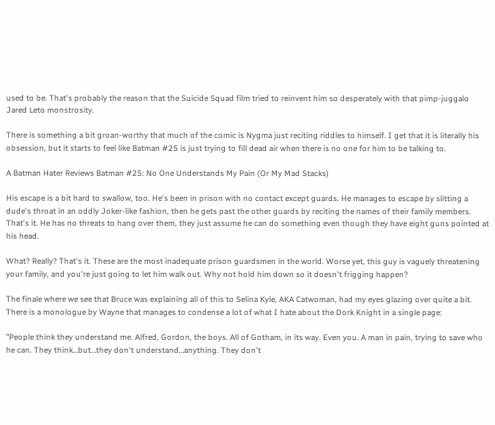used to be. That's probably the reason that the Suicide Squad film tried to reinvent him so desperately with that pimp-juggalo Jared Leto monstrosity.

There is something a bit groan-worthy that much of the comic is Nygma just reciting riddles to himself. I get that it is literally his obsession, but it starts to feel like Batman #25 is just trying to fill dead air when there is no one for him to be talking to.

A Batman Hater Reviews Batman #25: No One Understands My Pain (Or My Mad Stacks)

His escape is a bit hard to swallow, too. He's been in prison with no contact except guards. He manages to escape by slitting a dude's throat in an oddly Joker-like fashion, then he gets past the other guards by reciting the names of their family members. That's it. He has no threats to hang over them, they just assume he can do something even though they have eight guns pointed at his head.

What? Really? That's it. These are the most inadequate prison guardsmen in the world. Worse yet, this guy is vaguely threatening your family, and you're just going to let him walk out. Why not hold him down so it doesn't frigging happen?

The finale where we see that Bruce was explaining all of this to Selina Kyle, AKA Catwoman, had my eyes glazing over quite a bit. There is a monologue by Wayne that manages to condense a lot of what I hate about the Dork Knight in a single page:

"People think they understand me. Alfred, Gordon, the boys. All of Gotham, in its way. Even you. A man in pain, trying to save who he can. They think…but…they don't understand…anything. They don't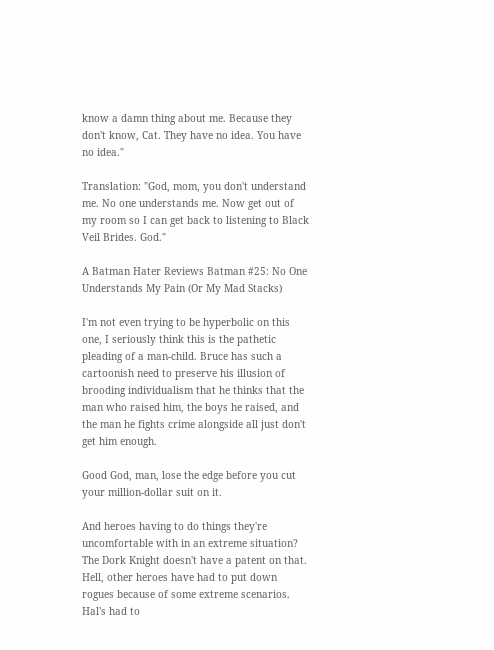know a damn thing about me. Because they don't know, Cat. They have no idea. You have no idea."

Translation: "God, mom, you don't understand me. No one understands me. Now get out of my room so I can get back to listening to Black Veil Brides. God."

A Batman Hater Reviews Batman #25: No One Understands My Pain (Or My Mad Stacks)

I'm not even trying to be hyperbolic on this one, I seriously think this is the pathetic pleading of a man-child. Bruce has such a cartoonish need to preserve his illusion of brooding individualism that he thinks that the man who raised him, the boys he raised, and the man he fights crime alongside all just don't get him enough.

Good God, man, lose the edge before you cut your million-dollar suit on it.

And heroes having to do things they're uncomfortable with in an extreme situation? The Dork Knight doesn't have a patent on that. Hell, other heroes have had to put down rogues because of some extreme scenarios. Hal's had to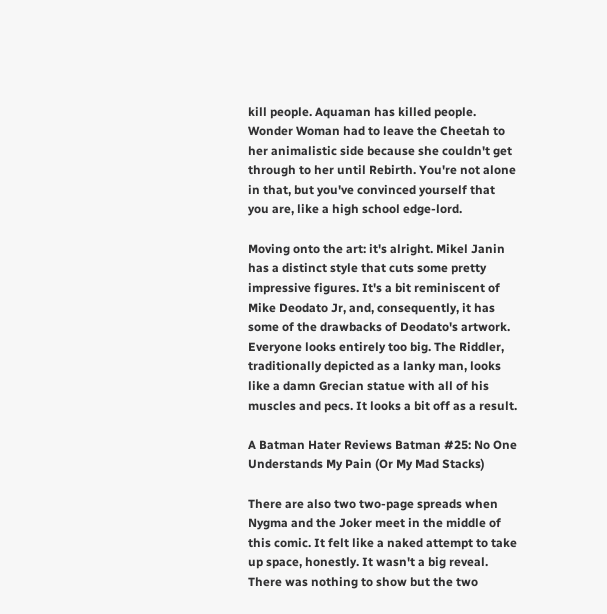kill people. Aquaman has killed people. Wonder Woman had to leave the Cheetah to her animalistic side because she couldn't get through to her until Rebirth. You're not alone in that, but you've convinced yourself that you are, like a high school edge-lord.

Moving onto the art: it's alright. Mikel Janin has a distinct style that cuts some pretty impressive figures. It's a bit reminiscent of Mike Deodato Jr, and, consequently, it has some of the drawbacks of Deodato's artwork. Everyone looks entirely too big. The Riddler, traditionally depicted as a lanky man, looks like a damn Grecian statue with all of his muscles and pecs. It looks a bit off as a result.

A Batman Hater Reviews Batman #25: No One Understands My Pain (Or My Mad Stacks)

There are also two two-page spreads when Nygma and the Joker meet in the middle of this comic. It felt like a naked attempt to take up space, honestly. It wasn't a big reveal. There was nothing to show but the two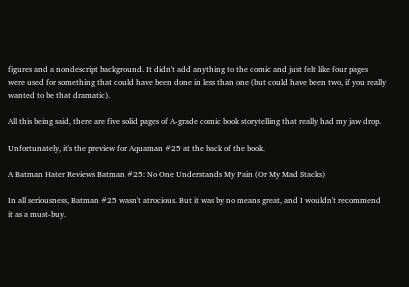figures and a nondescript background. It didn't add anything to the comic and just felt like four pages were used for something that could have been done in less than one (but could have been two, if you really wanted to be that dramatic).

All this being said, there are five solid pages of A-grade comic book storytelling that really had my jaw drop.

Unfortunately, it's the preview for Aquaman #25 at the back of the book.

A Batman Hater Reviews Batman #25: No One Understands My Pain (Or My Mad Stacks)

In all seriousness, Batman #25 wasn't atrocious. But it was by no means great, and I wouldn't recommend it as a must-buy.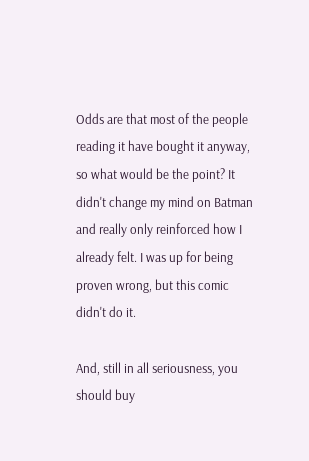Odds are that most of the people reading it have bought it anyway, so what would be the point? It didn't change my mind on Batman and really only reinforced how I already felt. I was up for being proven wrong, but this comic didn't do it.

And, still in all seriousness, you should buy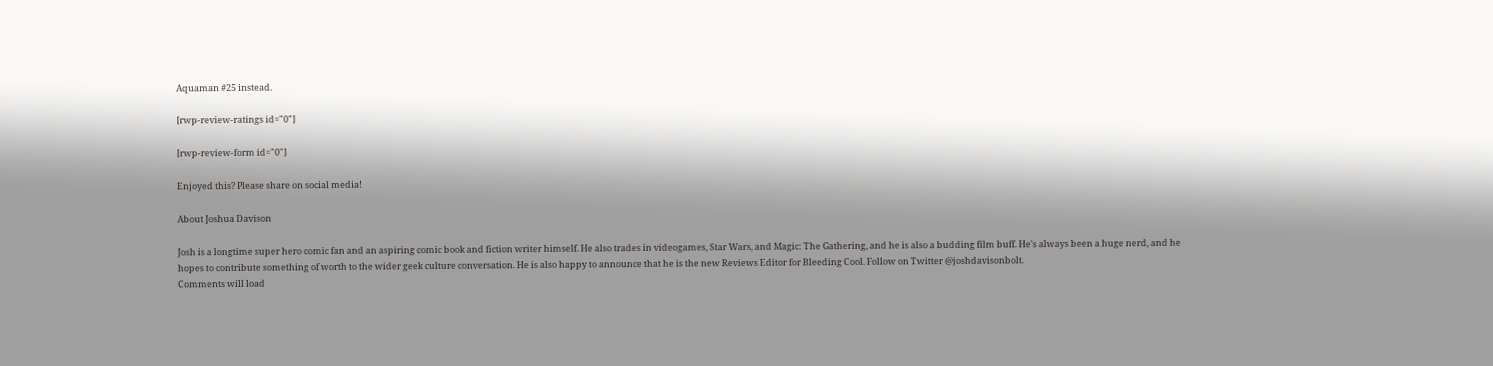Aquaman #25 instead.

[rwp-review-ratings id="0"]

[rwp-review-form id="0"]

Enjoyed this? Please share on social media!

About Joshua Davison

Josh is a longtime super hero comic fan and an aspiring comic book and fiction writer himself. He also trades in videogames, Star Wars, and Magic: The Gathering, and he is also a budding film buff. He's always been a huge nerd, and he hopes to contribute something of worth to the wider geek culture conversation. He is also happy to announce that he is the new Reviews Editor for Bleeding Cool. Follow on Twitter @joshdavisonbolt.
Comments will load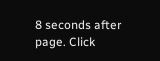8 seconds after page. Click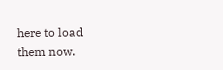here to load them now.